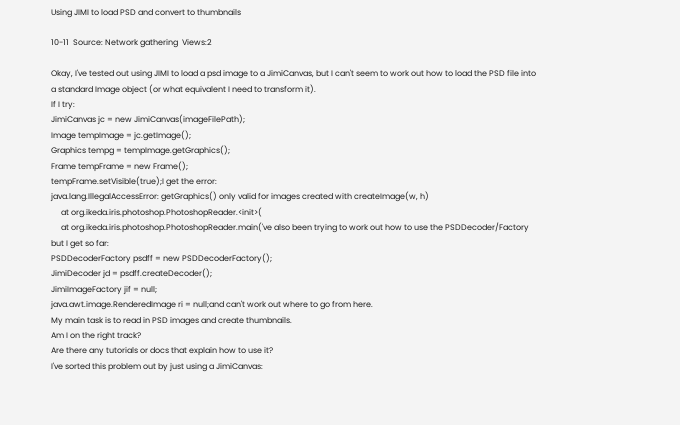Using JIMI to load PSD and convert to thumbnails

10-11  Source: Network gathering  Views:2

Okay, I've tested out using JIMI to load a psd image to a JimiCanvas, but I can't seem to work out how to load the PSD file into a standard Image object (or what equivalent I need to transform it).
If I try:
JimiCanvas jc = new JimiCanvas(imageFilePath);
Image tempImage = jc.getImage();
Graphics tempg = tempImage.getGraphics();
Frame tempFrame = new Frame();
tempFrame.setVisible(true);I get the error:
java.lang.IllegalAccessError: getGraphics() only valid for images created with createImage(w, h)
     at org.ikeda.iris.photoshop.PhotoshopReader.<init>(
     at org.ikeda.iris.photoshop.PhotoshopReader.main('ve also been trying to work out how to use the PSDDecoder/Factory but I get so far:
PSDDecoderFactory psdff = new PSDDecoderFactory();
JimiDecoder jd = psdff.createDecoder();
JimiImageFactory jif = null;
java.awt.image.RenderedImage ri = null;and can't work out where to go from here.
My main task is to read in PSD images and create thumbnails.
Am I on the right track?
Are there any tutorials or docs that explain how to use it?
I've sorted this problem out by just using a JimiCanvas: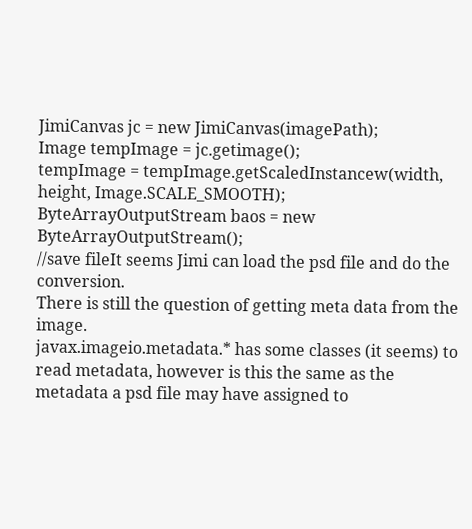JimiCanvas jc = new JimiCanvas(imagePath);
Image tempImage = jc.getimage();
tempImage = tempImage.getScaledInstancew(width, height, Image.SCALE_SMOOTH);
ByteArrayOutputStream baos = new ByteArrayOutputStream();
//save fileIt seems Jimi can load the psd file and do the conversion.
There is still the question of getting meta data from the image.
javax.imageio.metadata.* has some classes (it seems) to read metadata, however is this the same as the metadata a psd file may have assigned to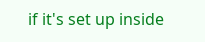if it's set up inside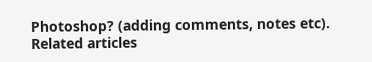Photoshop? (adding comments, notes etc).
Related articles